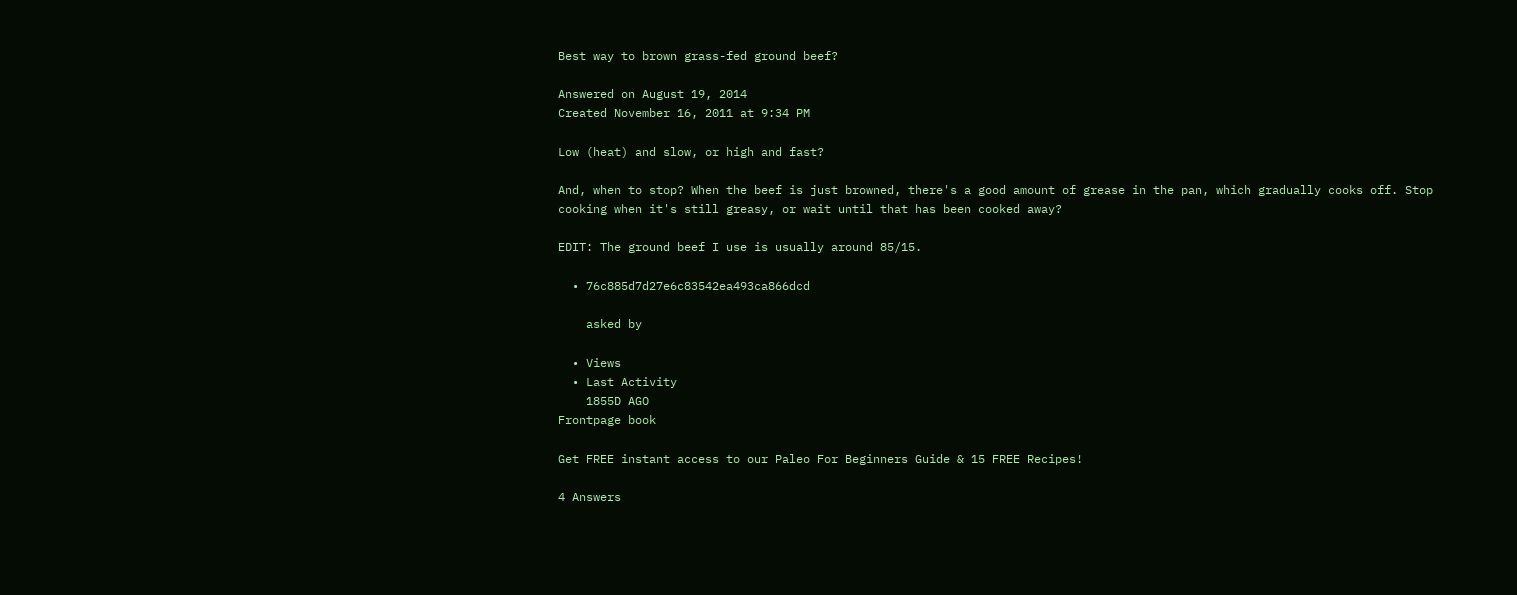Best way to brown grass-fed ground beef?

Answered on August 19, 2014
Created November 16, 2011 at 9:34 PM

Low (heat) and slow, or high and fast?

And, when to stop? When the beef is just browned, there's a good amount of grease in the pan, which gradually cooks off. Stop cooking when it's still greasy, or wait until that has been cooked away?

EDIT: The ground beef I use is usually around 85/15.

  • 76c885d7d27e6c83542ea493ca866dcd

    asked by

  • Views
  • Last Activity
    1855D AGO
Frontpage book

Get FREE instant access to our Paleo For Beginners Guide & 15 FREE Recipes!

4 Answers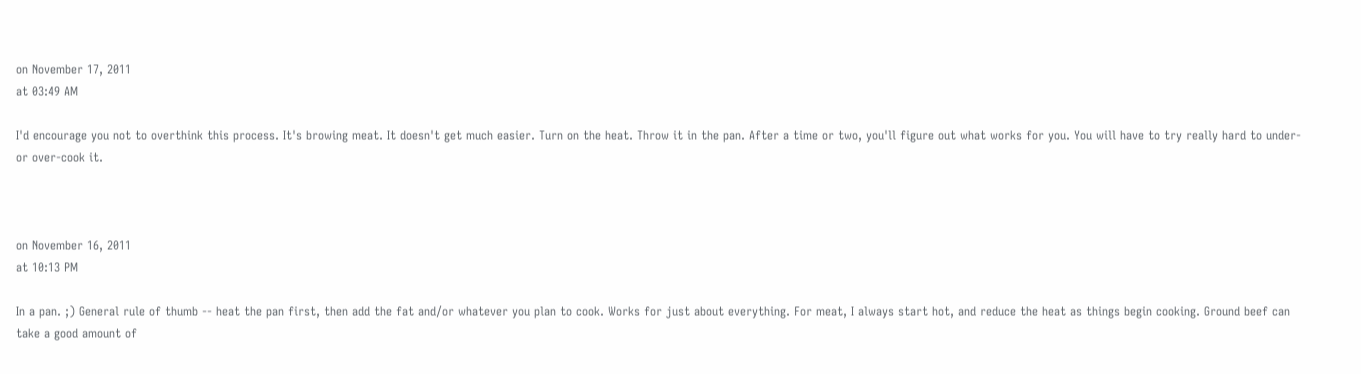on November 17, 2011
at 03:49 AM

I'd encourage you not to overthink this process. It's browing meat. It doesn't get much easier. Turn on the heat. Throw it in the pan. After a time or two, you'll figure out what works for you. You will have to try really hard to under- or over-cook it.



on November 16, 2011
at 10:13 PM

In a pan. ;) General rule of thumb -- heat the pan first, then add the fat and/or whatever you plan to cook. Works for just about everything. For meat, I always start hot, and reduce the heat as things begin cooking. Ground beef can take a good amount of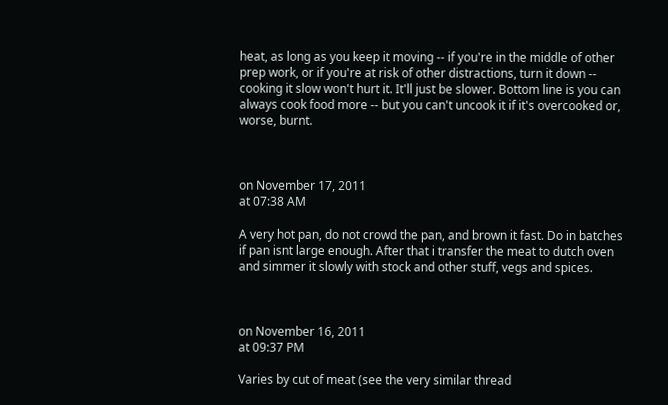heat, as long as you keep it moving -- if you're in the middle of other prep work, or if you're at risk of other distractions, turn it down -- cooking it slow won't hurt it. It'll just be slower. Bottom line is you can always cook food more -- but you can't uncook it if it's overcooked or, worse, burnt.



on November 17, 2011
at 07:38 AM

A very hot pan, do not crowd the pan, and brown it fast. Do in batches if pan isnt large enough. After that i transfer the meat to dutch oven and simmer it slowly with stock and other stuff, vegs and spices.



on November 16, 2011
at 09:37 PM

Varies by cut of meat (see the very similar thread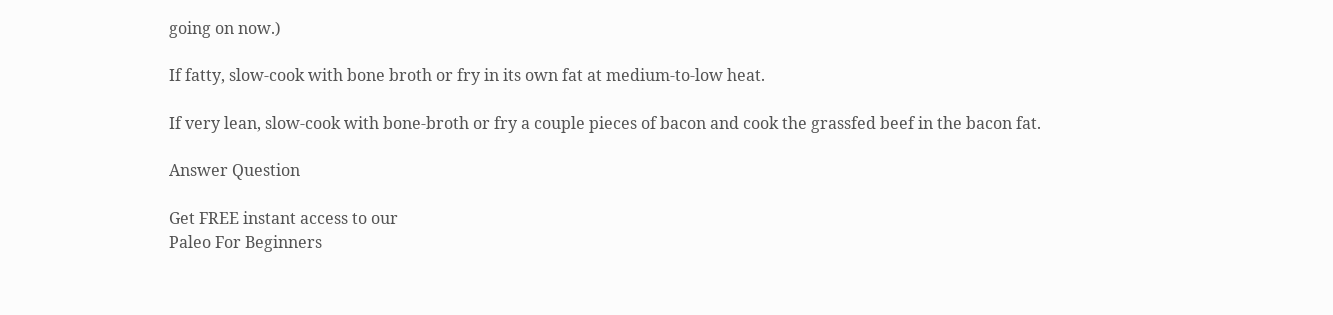going on now.)

If fatty, slow-cook with bone broth or fry in its own fat at medium-to-low heat.

If very lean, slow-cook with bone-broth or fry a couple pieces of bacon and cook the grassfed beef in the bacon fat.

Answer Question

Get FREE instant access to our
Paleo For Beginners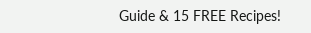Guide & 15 FREE Recipes!